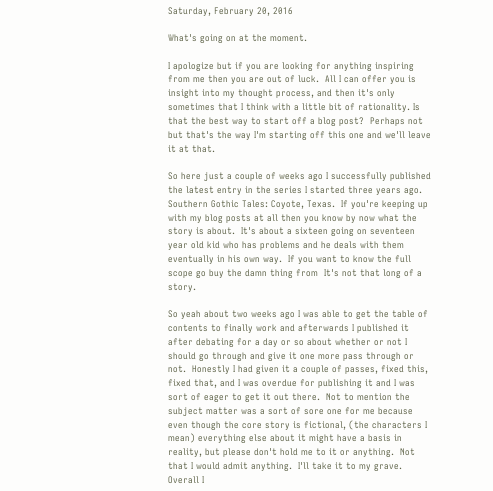Saturday, February 20, 2016

What's going on at the moment.

I apologize but if you are looking for anything inspiring from me then you are out of luck.  All I can offer you is insight into my thought process, and then it's only sometimes that I think with a little bit of rationality. Is that the best way to start off a blog post?  Perhaps not but that's the way I'm starting off this one and we'll leave it at that.

So here just a couple of weeks ago I successfully published the latest entry in the series I started three years ago.  Southern Gothic Tales: Coyote, Texas.  If you're keeping up with my blog posts at all then you know by now what the story is about.  It's about a sixteen going on seventeen year old kid who has problems and he deals with them eventually in his own way.  If you want to know the full scope go buy the damn thing from  It's not that long of a story.

So yeah about two weeks ago I was able to get the table of contents to finally work and afterwards I published it after debating for a day or so about whether or not I should go through and give it one more pass through or not.  Honestly I had given it a couple of passes, fixed this, fixed that, and I was overdue for publishing it and I was sort of eager to get it out there.  Not to mention the subject matter was a sort of sore one for me because even though the core story is fictional, (the characters I mean) everything else about it might have a basis in reality, but please don't hold me to it or anything.  Not that I would admit anything.  I'll take it to my grave.  Overall I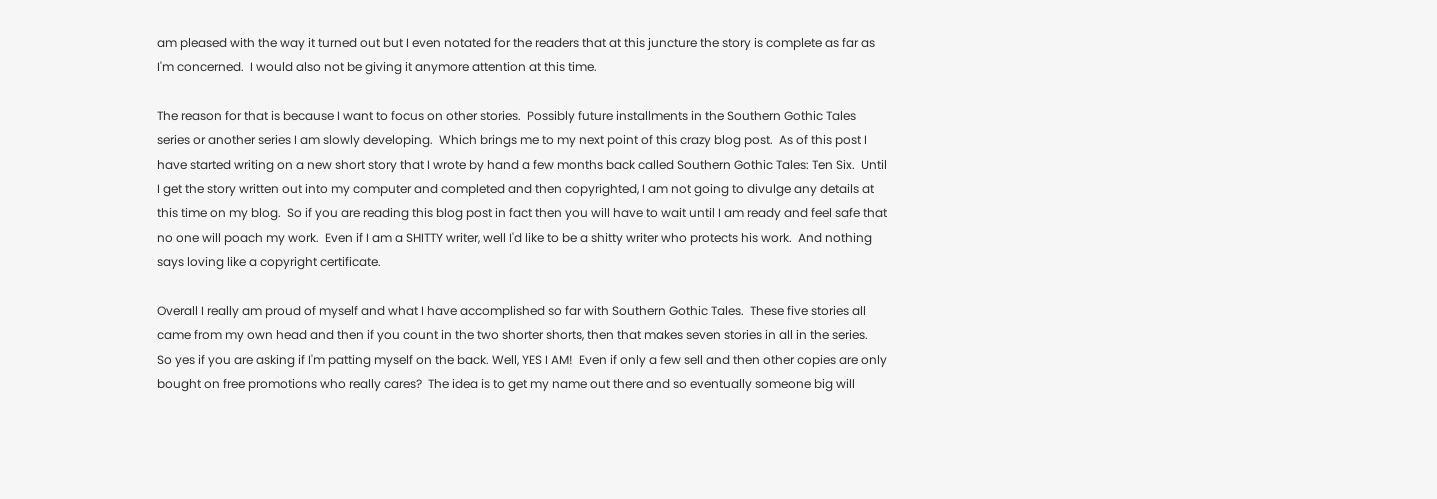am pleased with the way it turned out but I even notated for the readers that at this juncture the story is complete as far as I'm concerned.  I would also not be giving it anymore attention at this time.

The reason for that is because I want to focus on other stories.  Possibly future installments in the Southern Gothic Tales series or another series I am slowly developing.  Which brings me to my next point of this crazy blog post.  As of this post I have started writing on a new short story that I wrote by hand a few months back called Southern Gothic Tales: Ten Six.  Until I get the story written out into my computer and completed and then copyrighted, I am not going to divulge any details at this time on my blog.  So if you are reading this blog post in fact then you will have to wait until I am ready and feel safe that no one will poach my work.  Even if I am a SHITTY writer, well I'd like to be a shitty writer who protects his work.  And nothing says loving like a copyright certificate.

Overall I really am proud of myself and what I have accomplished so far with Southern Gothic Tales.  These five stories all came from my own head and then if you count in the two shorter shorts, then that makes seven stories in all in the series.  So yes if you are asking if I'm patting myself on the back. Well, YES I AM!  Even if only a few sell and then other copies are only bought on free promotions who really cares?  The idea is to get my name out there and so eventually someone big will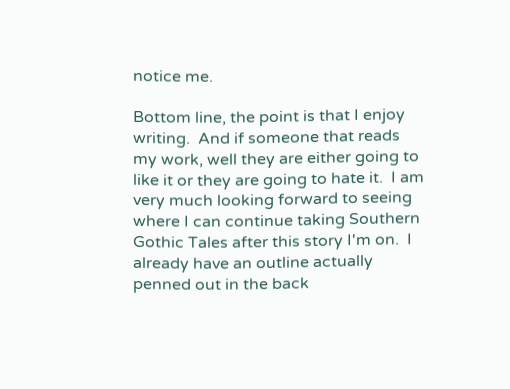notice me.

Bottom line, the point is that I enjoy writing.  And if someone that reads my work, well they are either going to like it or they are going to hate it.  I am very much looking forward to seeing where I can continue taking Southern Gothic Tales after this story I'm on.  I already have an outline actually penned out in the back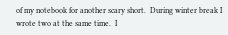of my notebook for another scary short.  During winter break I wrote two at the same time.  I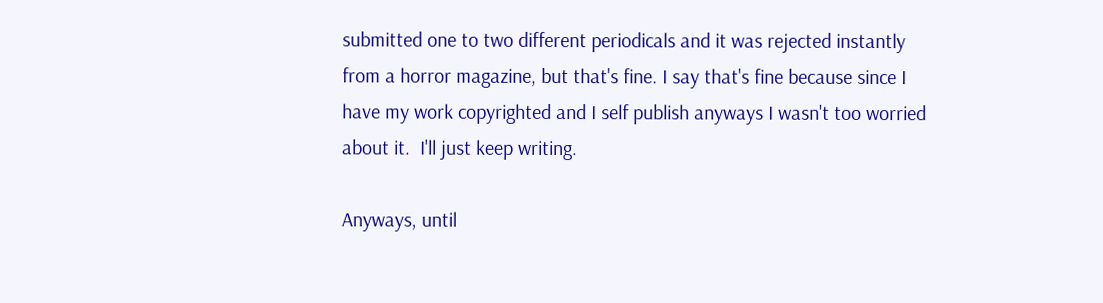submitted one to two different periodicals and it was rejected instantly from a horror magazine, but that's fine. I say that's fine because since I have my work copyrighted and I self publish anyways I wasn't too worried about it.  I'll just keep writing.

Anyways, until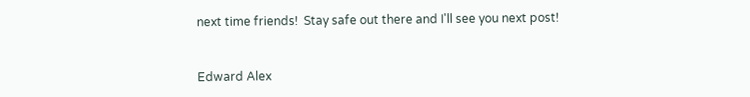next time friends!  Stay safe out there and I'll see you next post!


Edward Alex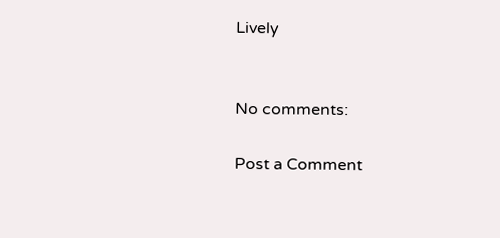Lively


No comments:

Post a Comment